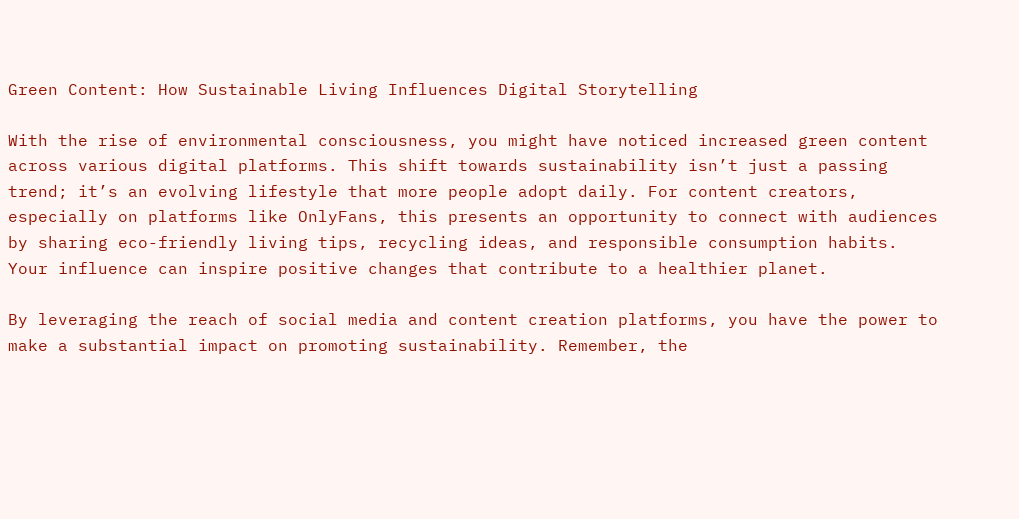Green Content: How Sustainable Living Influences Digital Storytelling

With the rise of environmental consciousness, you might have noticed increased green content across various digital platforms. This shift towards sustainability isn’t just a passing trend; it’s an evolving lifestyle that more people adopt daily. For content creators, especially on platforms like OnlyFans, this presents an opportunity to connect with audiences by sharing eco-friendly living tips, recycling ideas, and responsible consumption habits. Your influence can inspire positive changes that contribute to a healthier planet.

By leveraging the reach of social media and content creation platforms, you have the power to make a substantial impact on promoting sustainability. Remember, the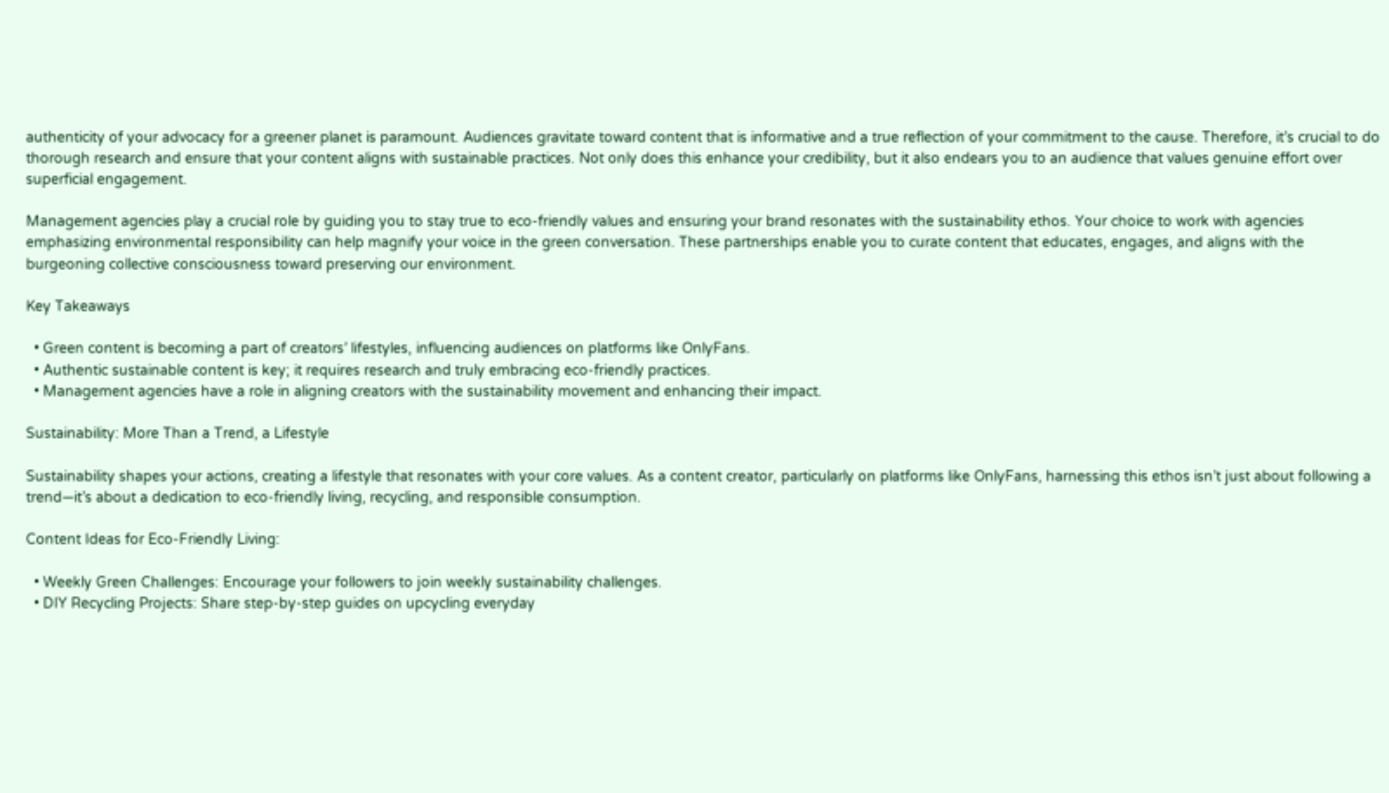authenticity of your advocacy for a greener planet is paramount. Audiences gravitate toward content that is informative and a true reflection of your commitment to the cause. Therefore, it’s crucial to do thorough research and ensure that your content aligns with sustainable practices. Not only does this enhance your credibility, but it also endears you to an audience that values genuine effort over superficial engagement.

Management agencies play a crucial role by guiding you to stay true to eco-friendly values and ensuring your brand resonates with the sustainability ethos. Your choice to work with agencies emphasizing environmental responsibility can help magnify your voice in the green conversation. These partnerships enable you to curate content that educates, engages, and aligns with the burgeoning collective consciousness toward preserving our environment.

Key Takeaways

  • Green content is becoming a part of creators’ lifestyles, influencing audiences on platforms like OnlyFans.
  • Authentic sustainable content is key; it requires research and truly embracing eco-friendly practices.
  • Management agencies have a role in aligning creators with the sustainability movement and enhancing their impact.

Sustainability: More Than a Trend, a Lifestyle

Sustainability shapes your actions, creating a lifestyle that resonates with your core values. As a content creator, particularly on platforms like OnlyFans, harnessing this ethos isn’t just about following a trend—it’s about a dedication to eco-friendly living, recycling, and responsible consumption.

Content Ideas for Eco-Friendly Living:

  • Weekly Green Challenges: Encourage your followers to join weekly sustainability challenges.
  • DIY Recycling Projects: Share step-by-step guides on upcycling everyday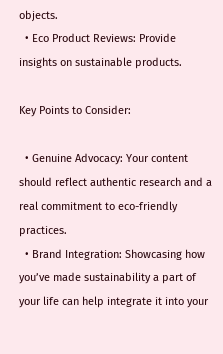objects.
  • Eco Product Reviews: Provide insights on sustainable products.

Key Points to Consider:

  • Genuine Advocacy: Your content should reflect authentic research and a real commitment to eco-friendly practices.
  • Brand Integration: Showcasing how you’ve made sustainability a part of your life can help integrate it into your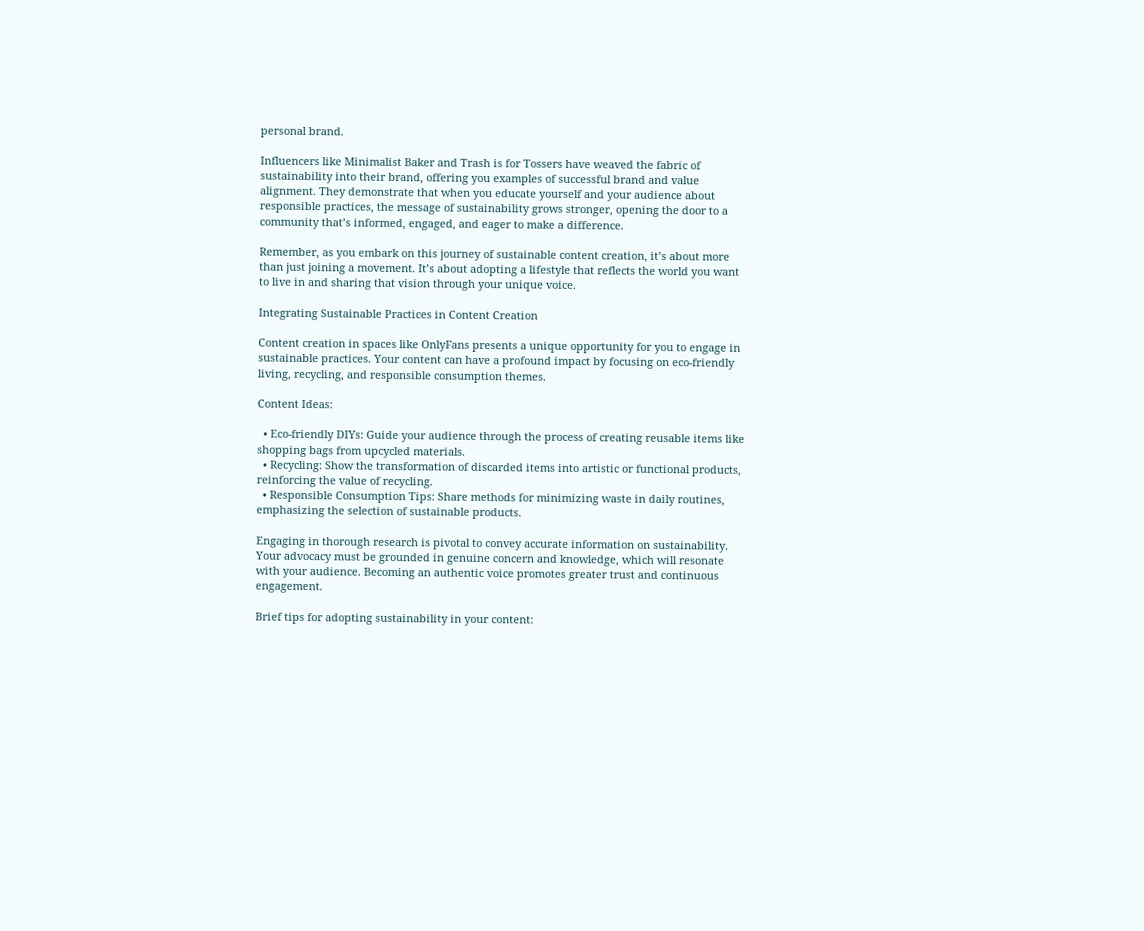personal brand.

Influencers like Minimalist Baker and Trash is for Tossers have weaved the fabric of sustainability into their brand, offering you examples of successful brand and value alignment. They demonstrate that when you educate yourself and your audience about responsible practices, the message of sustainability grows stronger, opening the door to a community that’s informed, engaged, and eager to make a difference.

Remember, as you embark on this journey of sustainable content creation, it’s about more than just joining a movement. It’s about adopting a lifestyle that reflects the world you want to live in and sharing that vision through your unique voice.

Integrating Sustainable Practices in Content Creation

Content creation in spaces like OnlyFans presents a unique opportunity for you to engage in sustainable practices. Your content can have a profound impact by focusing on eco-friendly living, recycling, and responsible consumption themes.

Content Ideas:

  • Eco-friendly DIYs: Guide your audience through the process of creating reusable items like shopping bags from upcycled materials.
  • Recycling: Show the transformation of discarded items into artistic or functional products, reinforcing the value of recycling.
  • Responsible Consumption Tips: Share methods for minimizing waste in daily routines, emphasizing the selection of sustainable products.

Engaging in thorough research is pivotal to convey accurate information on sustainability. Your advocacy must be grounded in genuine concern and knowledge, which will resonate with your audience. Becoming an authentic voice promotes greater trust and continuous engagement.

Brief tips for adopting sustainability in your content: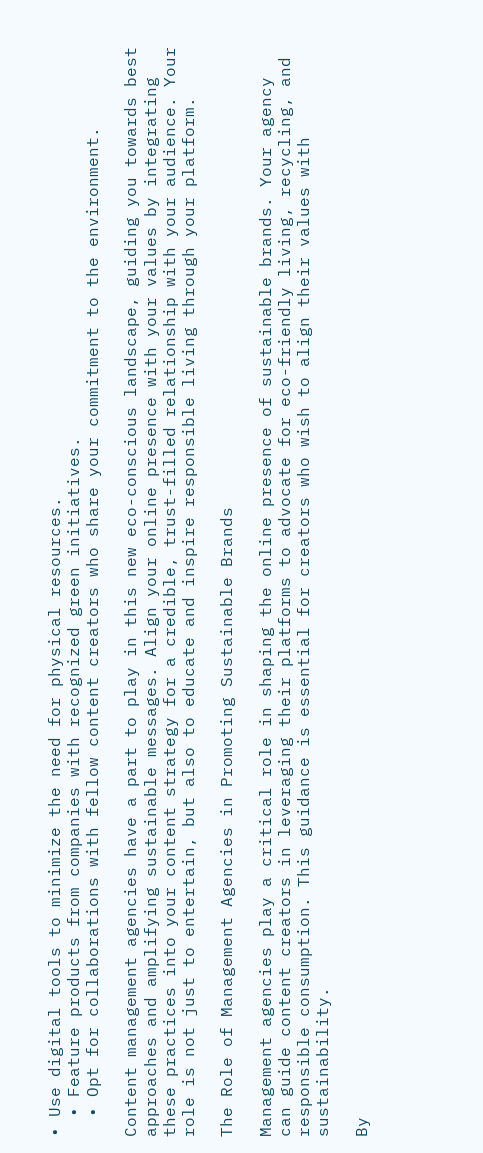• Use digital tools to minimize the need for physical resources.
  • Feature products from companies with recognized green initiatives.
  • Opt for collaborations with fellow content creators who share your commitment to the environment.

Content management agencies have a part to play in this new eco-conscious landscape, guiding you towards best approaches and amplifying sustainable messages. Align your online presence with your values by integrating these practices into your content strategy for a credible, trust-filled relationship with your audience. Your role is not just to entertain, but also to educate and inspire responsible living through your platform.

The Role of Management Agencies in Promoting Sustainable Brands

Management agencies play a critical role in shaping the online presence of sustainable brands. Your agency can guide content creators in leveraging their platforms to advocate for eco-friendly living, recycling, and responsible consumption. This guidance is essential for creators who wish to align their values with sustainability.

By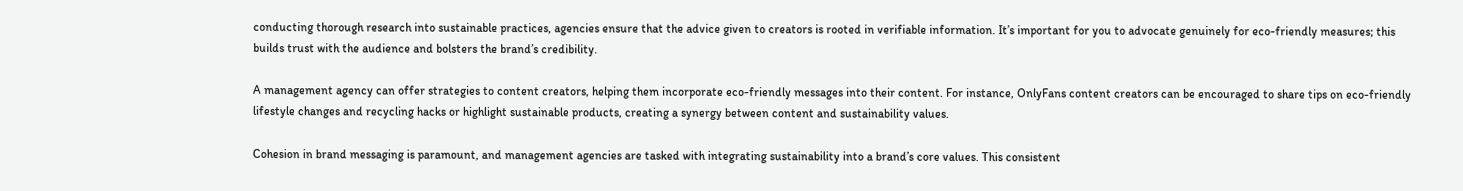conducting thorough research into sustainable practices, agencies ensure that the advice given to creators is rooted in verifiable information. It’s important for you to advocate genuinely for eco-friendly measures; this builds trust with the audience and bolsters the brand’s credibility.

A management agency can offer strategies to content creators, helping them incorporate eco-friendly messages into their content. For instance, OnlyFans content creators can be encouraged to share tips on eco-friendly lifestyle changes and recycling hacks or highlight sustainable products, creating a synergy between content and sustainability values.

Cohesion in brand messaging is paramount, and management agencies are tasked with integrating sustainability into a brand’s core values. This consistent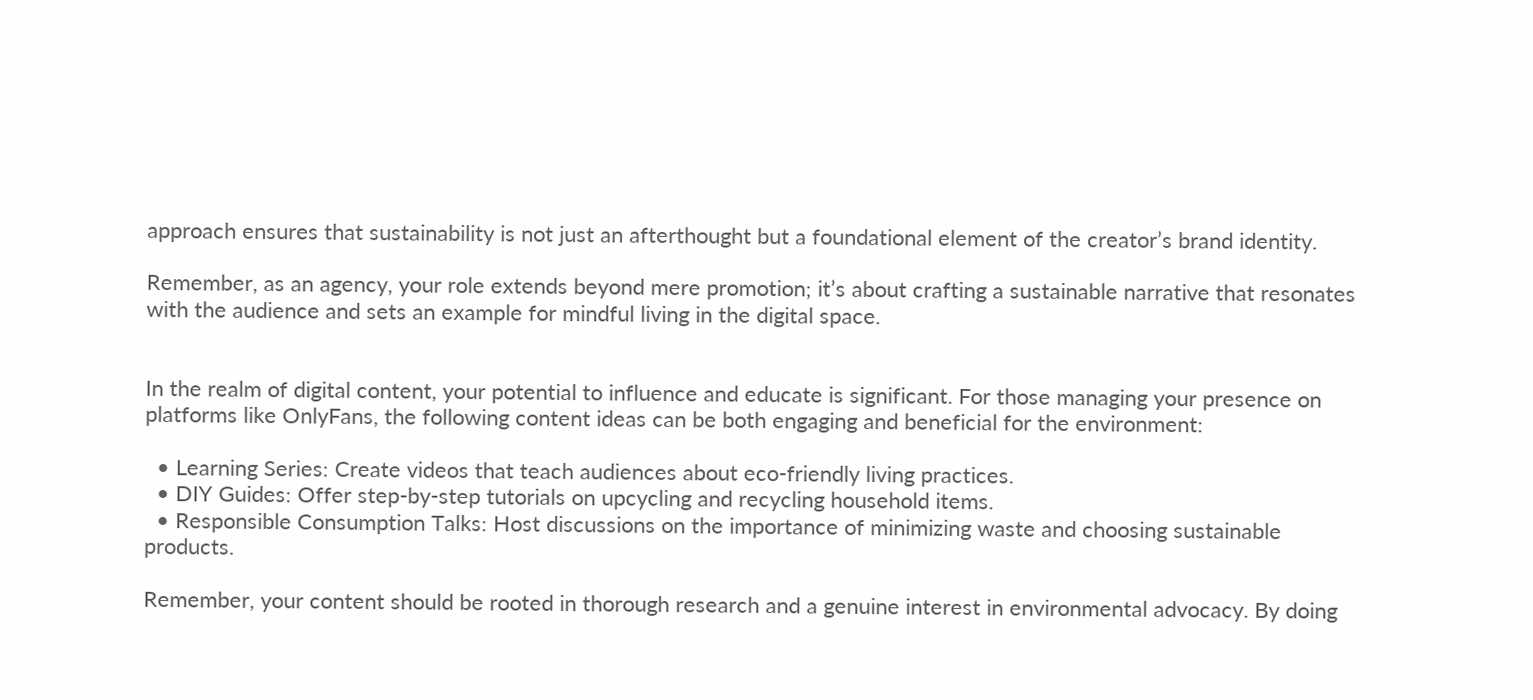approach ensures that sustainability is not just an afterthought but a foundational element of the creator’s brand identity.

Remember, as an agency, your role extends beyond mere promotion; it’s about crafting a sustainable narrative that resonates with the audience and sets an example for mindful living in the digital space.


In the realm of digital content, your potential to influence and educate is significant. For those managing your presence on platforms like OnlyFans, the following content ideas can be both engaging and beneficial for the environment:

  • Learning Series: Create videos that teach audiences about eco-friendly living practices.
  • DIY Guides: Offer step-by-step tutorials on upcycling and recycling household items.
  • Responsible Consumption Talks: Host discussions on the importance of minimizing waste and choosing sustainable products.

Remember, your content should be rooted in thorough research and a genuine interest in environmental advocacy. By doing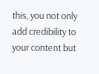this, you not only add credibility to your content but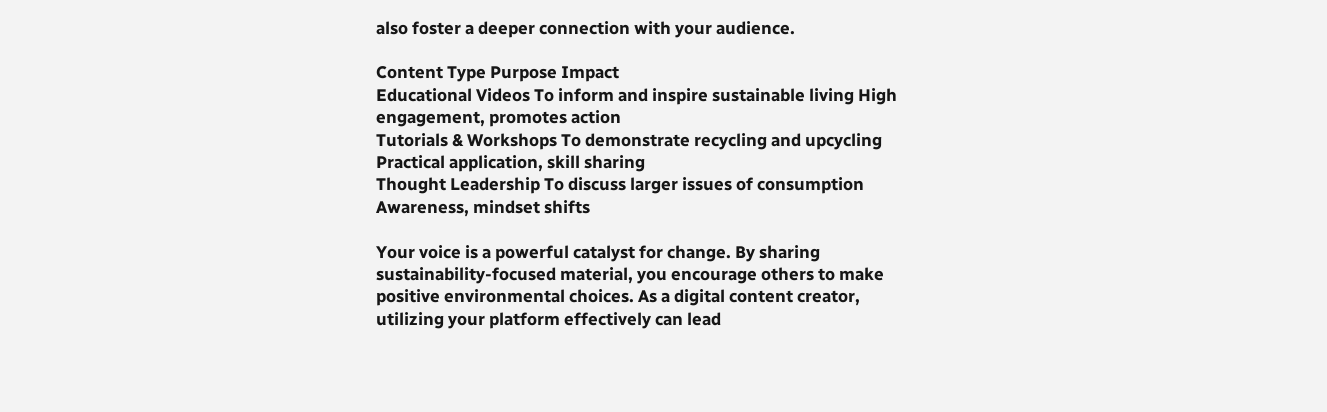also foster a deeper connection with your audience.

Content Type Purpose Impact
Educational Videos To inform and inspire sustainable living High engagement, promotes action
Tutorials & Workshops To demonstrate recycling and upcycling Practical application, skill sharing
Thought Leadership To discuss larger issues of consumption Awareness, mindset shifts

Your voice is a powerful catalyst for change. By sharing sustainability-focused material, you encourage others to make positive environmental choices. As a digital content creator, utilizing your platform effectively can lead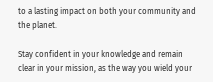to a lasting impact on both your community and the planet.

Stay confident in your knowledge and remain clear in your mission, as the way you wield your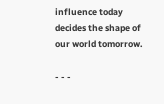influence today decides the shape of our world tomorrow.

- - -